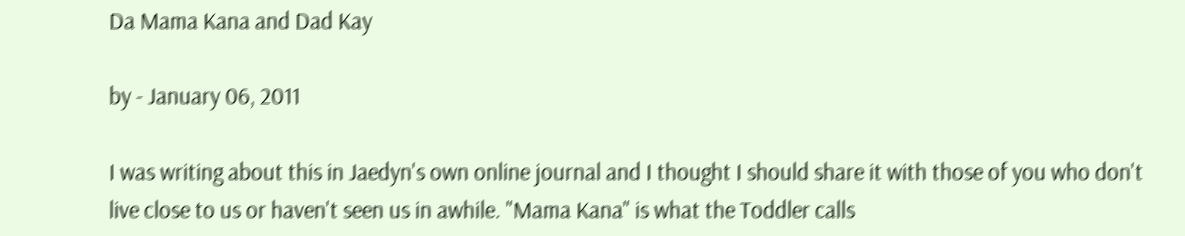Da Mama Kana and Dad Kay

by - January 06, 2011

I was writing about this in Jaedyn's own online journal and I thought I should share it with those of you who don't live close to us or haven't seen us in awhile. "Mama Kana" is what the Toddler calls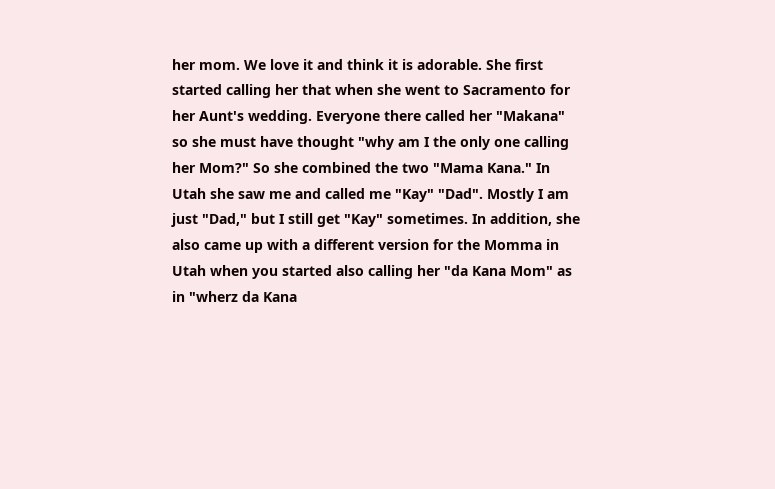her mom. We love it and think it is adorable. She first started calling her that when she went to Sacramento for her Aunt's wedding. Everyone there called her "Makana" so she must have thought "why am I the only one calling her Mom?" So she combined the two "Mama Kana." In Utah she saw me and called me "Kay" "Dad". Mostly I am just "Dad," but I still get "Kay" sometimes. In addition, she also came up with a different version for the Momma in Utah when you started also calling her "da Kana Mom" as in "wherz da Kana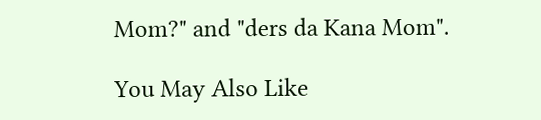Mom?" and "ders da Kana Mom".

You May Also Like